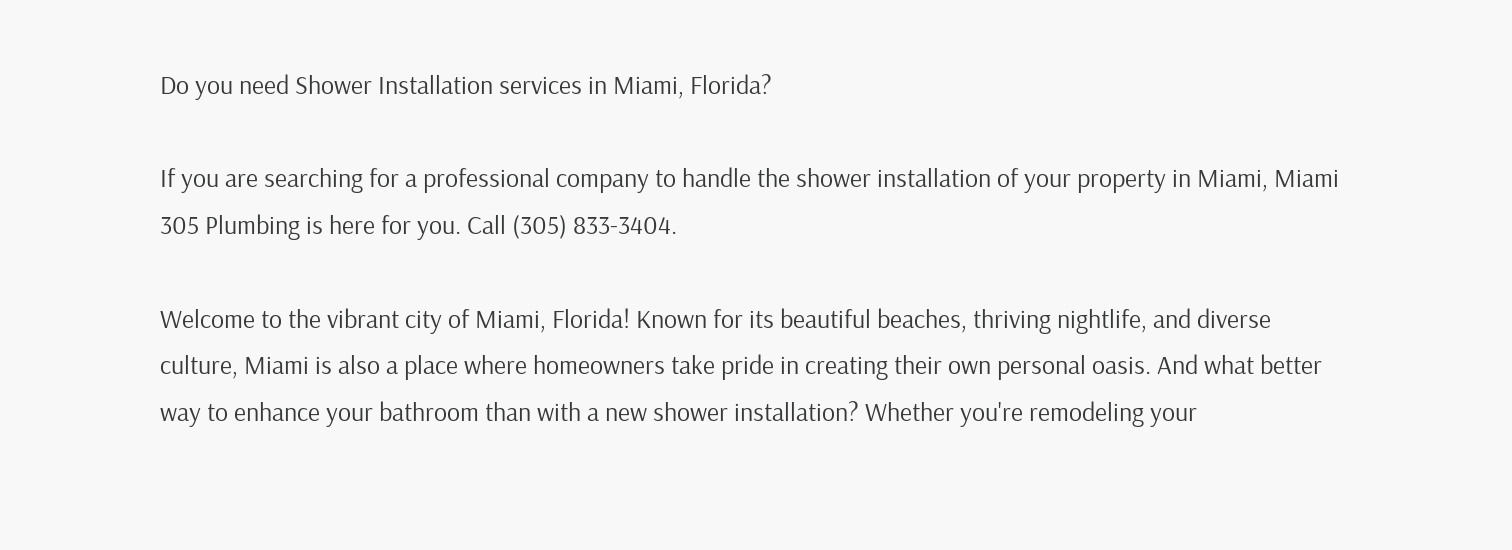Do you need Shower Installation services in Miami, Florida?

If you are searching for a professional company to handle the shower installation of your property in Miami, Miami 305 Plumbing is here for you. Call (305) 833-3404.

Welcome to the vibrant city of Miami, Florida! Known for its beautiful beaches, thriving nightlife, and diverse culture, Miami is also a place where homeowners take pride in creating their own personal oasis. And what better way to enhance your bathroom than with a new shower installation? Whether you're remodeling your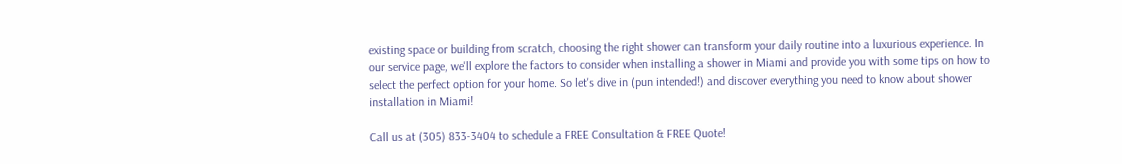existing space or building from scratch, choosing the right shower can transform your daily routine into a luxurious experience. In our service page, we'll explore the factors to consider when installing a shower in Miami and provide you with some tips on how to select the perfect option for your home. So let's dive in (pun intended!) and discover everything you need to know about shower installation in Miami!

Call us at (305) 833-3404 to schedule a FREE Consultation & FREE Quote!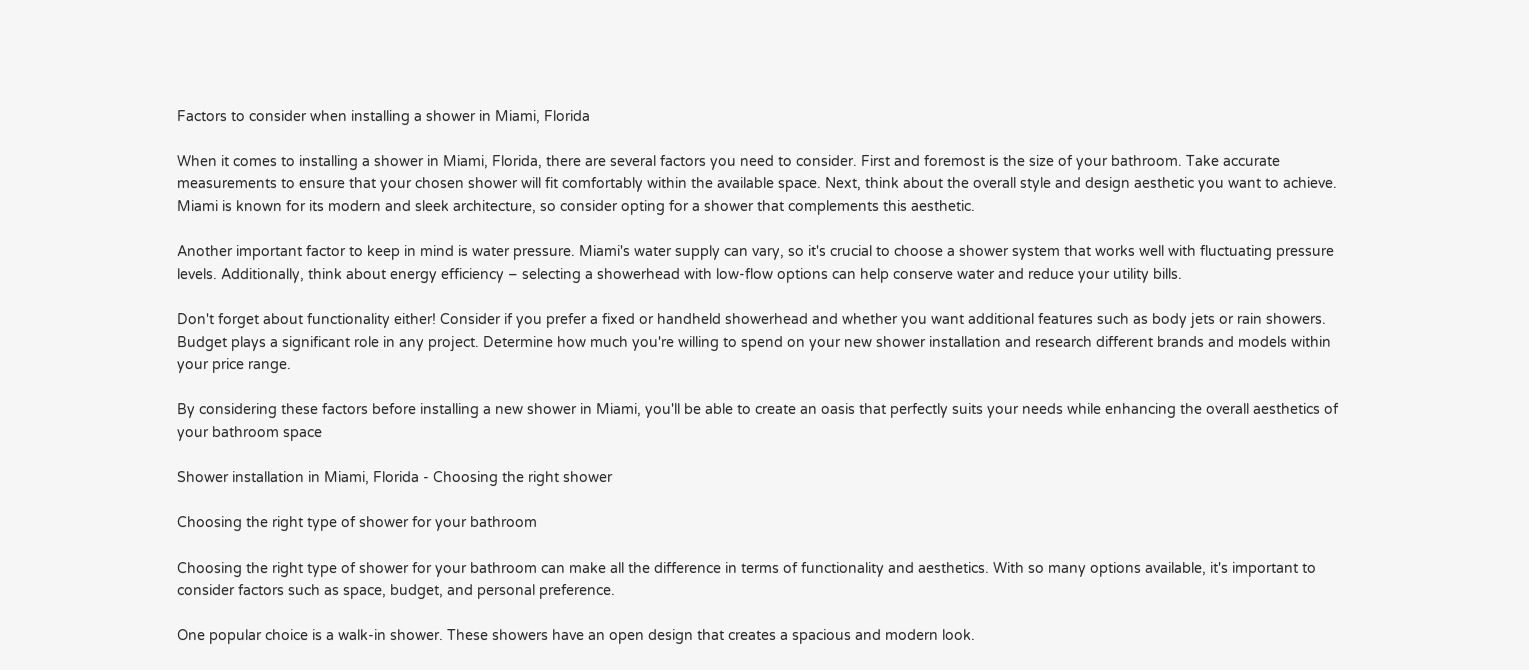Factors to consider when installing a shower in Miami, Florida

When it comes to installing a shower in Miami, Florida, there are several factors you need to consider. First and foremost is the size of your bathroom. Take accurate measurements to ensure that your chosen shower will fit comfortably within the available space. Next, think about the overall style and design aesthetic you want to achieve. Miami is known for its modern and sleek architecture, so consider opting for a shower that complements this aesthetic.

Another important factor to keep in mind is water pressure. Miami's water supply can vary, so it's crucial to choose a shower system that works well with fluctuating pressure levels. Additionally, think about energy efficiency – selecting a showerhead with low-flow options can help conserve water and reduce your utility bills.

Don't forget about functionality either! Consider if you prefer a fixed or handheld showerhead and whether you want additional features such as body jets or rain showers. Budget plays a significant role in any project. Determine how much you're willing to spend on your new shower installation and research different brands and models within your price range.

By considering these factors before installing a new shower in Miami, you'll be able to create an oasis that perfectly suits your needs while enhancing the overall aesthetics of your bathroom space

Shower installation in Miami, Florida - Choosing the right shower

Choosing the right type of shower for your bathroom

Choosing the right type of shower for your bathroom can make all the difference in terms of functionality and aesthetics. With so many options available, it's important to consider factors such as space, budget, and personal preference.

One popular choice is a walk-in shower. These showers have an open design that creates a spacious and modern look.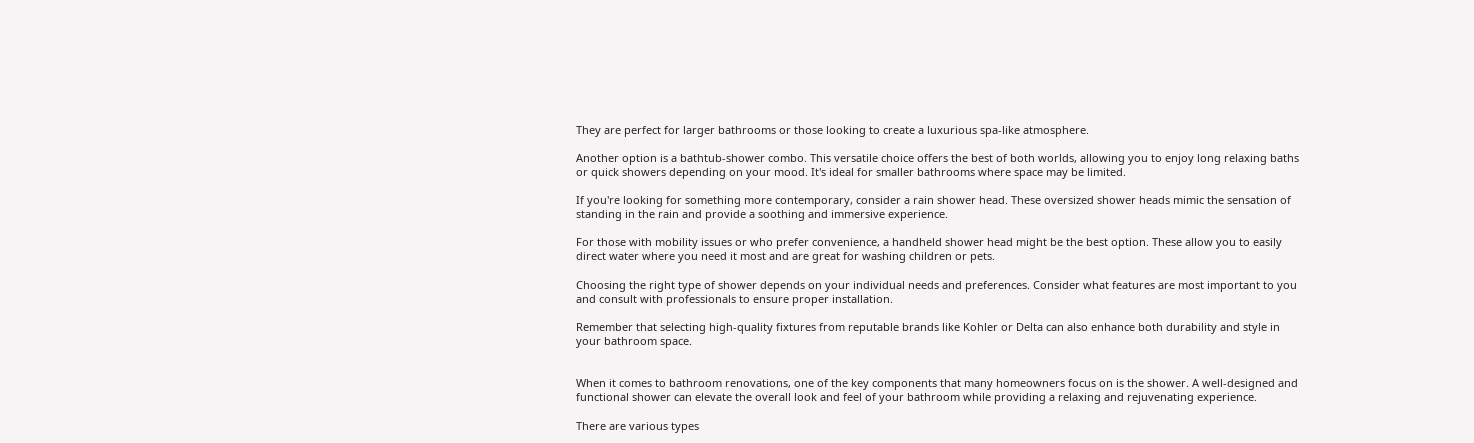They are perfect for larger bathrooms or those looking to create a luxurious spa-like atmosphere.

Another option is a bathtub-shower combo. This versatile choice offers the best of both worlds, allowing you to enjoy long relaxing baths or quick showers depending on your mood. It's ideal for smaller bathrooms where space may be limited.

If you're looking for something more contemporary, consider a rain shower head. These oversized shower heads mimic the sensation of standing in the rain and provide a soothing and immersive experience.

For those with mobility issues or who prefer convenience, a handheld shower head might be the best option. These allow you to easily direct water where you need it most and are great for washing children or pets.

Choosing the right type of shower depends on your individual needs and preferences. Consider what features are most important to you and consult with professionals to ensure proper installation.

Remember that selecting high-quality fixtures from reputable brands like Kohler or Delta can also enhance both durability and style in your bathroom space.


When it comes to bathroom renovations, one of the key components that many homeowners focus on is the shower. A well-designed and functional shower can elevate the overall look and feel of your bathroom while providing a relaxing and rejuvenating experience.

There are various types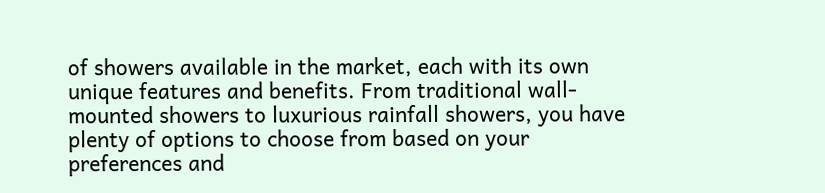of showers available in the market, each with its own unique features and benefits. From traditional wall-mounted showers to luxurious rainfall showers, you have plenty of options to choose from based on your preferences and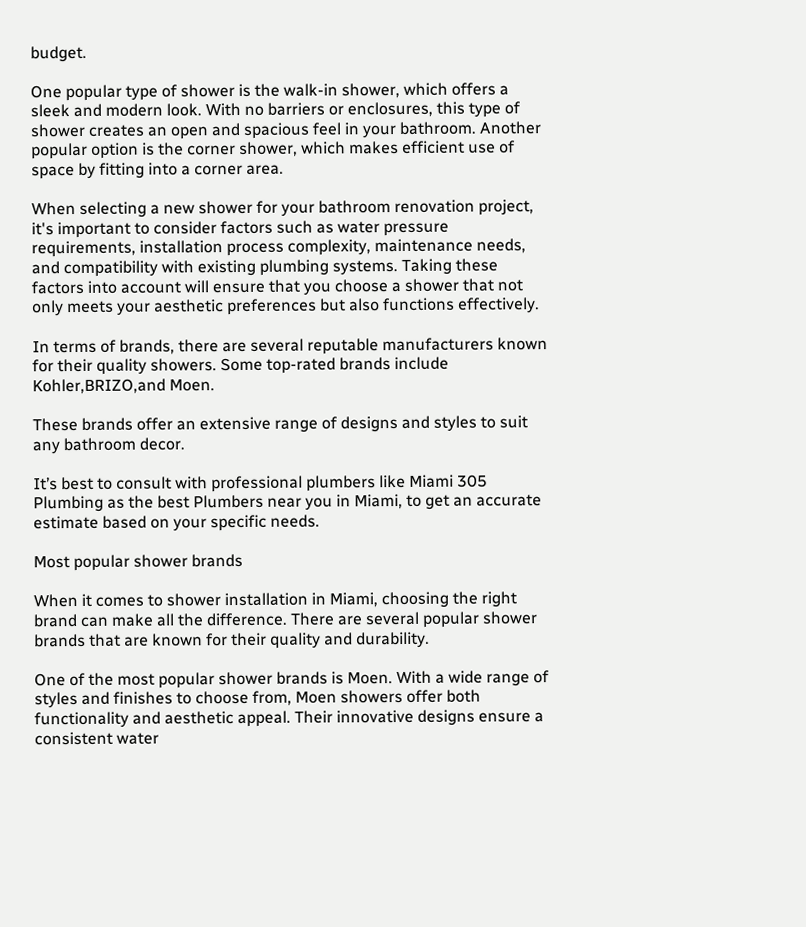budget.

One popular type of shower is the walk-in shower, which offers a sleek and modern look. With no barriers or enclosures, this type of shower creates an open and spacious feel in your bathroom. Another popular option is the corner shower, which makes efficient use of space by fitting into a corner area.

When selecting a new shower for your bathroom renovation project, it's important to consider factors such as water pressure requirements, installation process complexity, maintenance needs, and compatibility with existing plumbing systems. Taking these factors into account will ensure that you choose a shower that not only meets your aesthetic preferences but also functions effectively.

In terms of brands, there are several reputable manufacturers known for their quality showers. Some top-rated brands include Kohler,BRIZO,and Moen.

These brands offer an extensive range of designs and styles to suit any bathroom decor.

It’s best to consult with professional plumbers like Miami 305 Plumbing as the best Plumbers near you in Miami, to get an accurate estimate based on your specific needs.

Most popular shower brands

When it comes to shower installation in Miami, choosing the right brand can make all the difference. There are several popular shower brands that are known for their quality and durability.

One of the most popular shower brands is Moen. With a wide range of styles and finishes to choose from, Moen showers offer both functionality and aesthetic appeal. Their innovative designs ensure a consistent water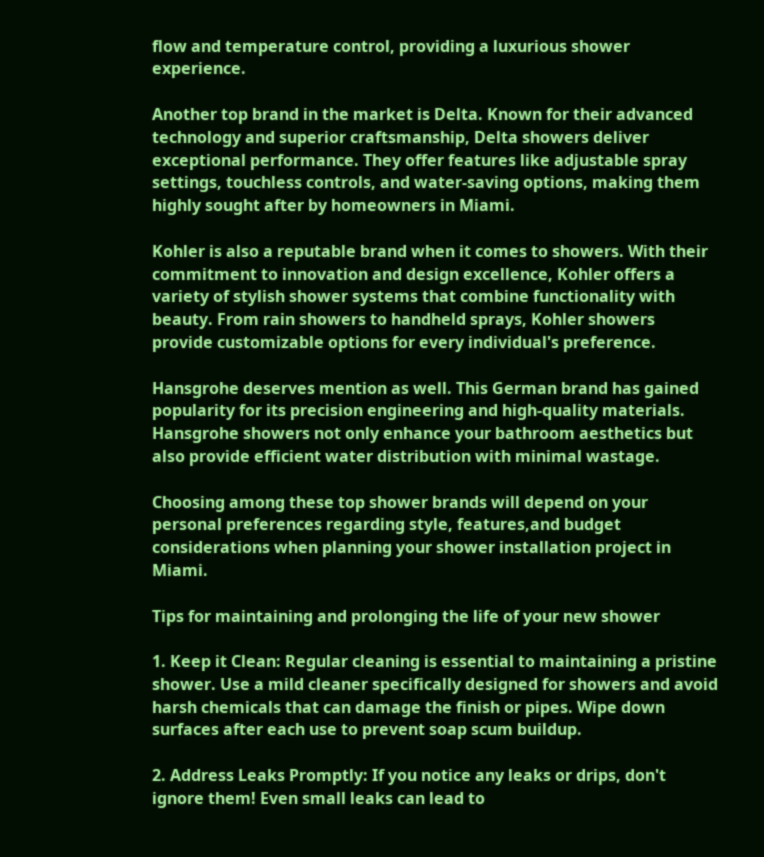flow and temperature control, providing a luxurious shower experience.

Another top brand in the market is Delta. Known for their advanced technology and superior craftsmanship, Delta showers deliver exceptional performance. They offer features like adjustable spray settings, touchless controls, and water-saving options, making them highly sought after by homeowners in Miami.

Kohler is also a reputable brand when it comes to showers. With their commitment to innovation and design excellence, Kohler offers a variety of stylish shower systems that combine functionality with beauty. From rain showers to handheld sprays, Kohler showers provide customizable options for every individual's preference.

Hansgrohe deserves mention as well. This German brand has gained popularity for its precision engineering and high-quality materials. Hansgrohe showers not only enhance your bathroom aesthetics but also provide efficient water distribution with minimal wastage.

Choosing among these top shower brands will depend on your personal preferences regarding style, features,and budget considerations when planning your shower installation project in Miami.

Tips for maintaining and prolonging the life of your new shower

1. Keep it Clean: Regular cleaning is essential to maintaining a pristine shower. Use a mild cleaner specifically designed for showers and avoid harsh chemicals that can damage the finish or pipes. Wipe down surfaces after each use to prevent soap scum buildup.

2. Address Leaks Promptly: If you notice any leaks or drips, don't ignore them! Even small leaks can lead to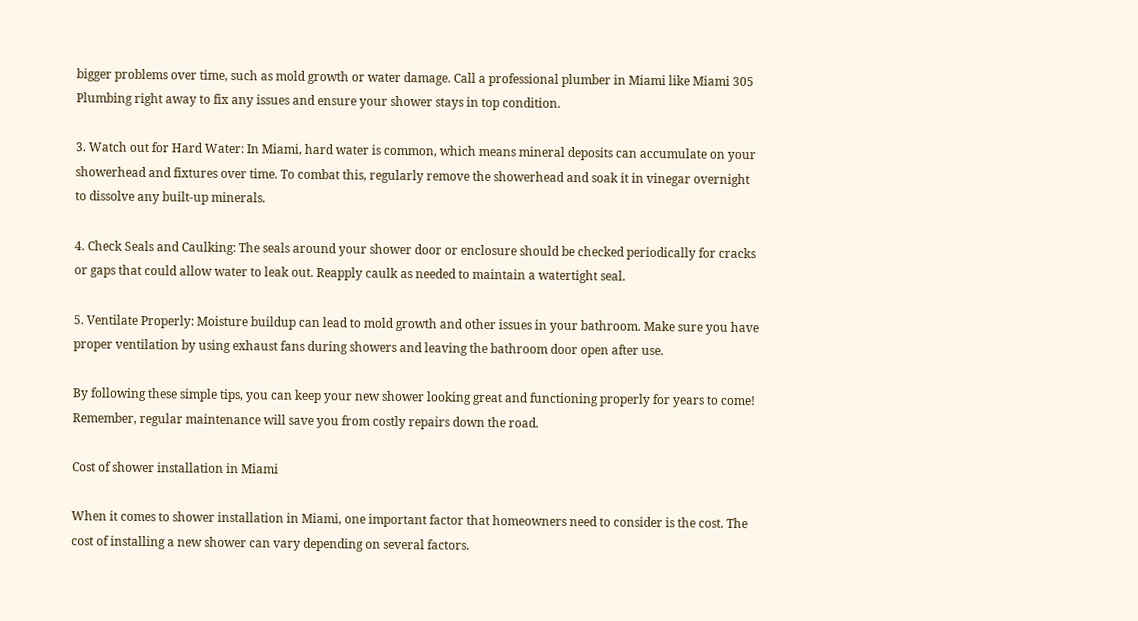bigger problems over time, such as mold growth or water damage. Call a professional plumber in Miami like Miami 305 Plumbing right away to fix any issues and ensure your shower stays in top condition.

3. Watch out for Hard Water: In Miami, hard water is common, which means mineral deposits can accumulate on your showerhead and fixtures over time. To combat this, regularly remove the showerhead and soak it in vinegar overnight to dissolve any built-up minerals.

4. Check Seals and Caulking: The seals around your shower door or enclosure should be checked periodically for cracks or gaps that could allow water to leak out. Reapply caulk as needed to maintain a watertight seal.

5. Ventilate Properly: Moisture buildup can lead to mold growth and other issues in your bathroom. Make sure you have proper ventilation by using exhaust fans during showers and leaving the bathroom door open after use.

By following these simple tips, you can keep your new shower looking great and functioning properly for years to come! Remember, regular maintenance will save you from costly repairs down the road.

Cost of shower installation in Miami

When it comes to shower installation in Miami, one important factor that homeowners need to consider is the cost. The cost of installing a new shower can vary depending on several factors.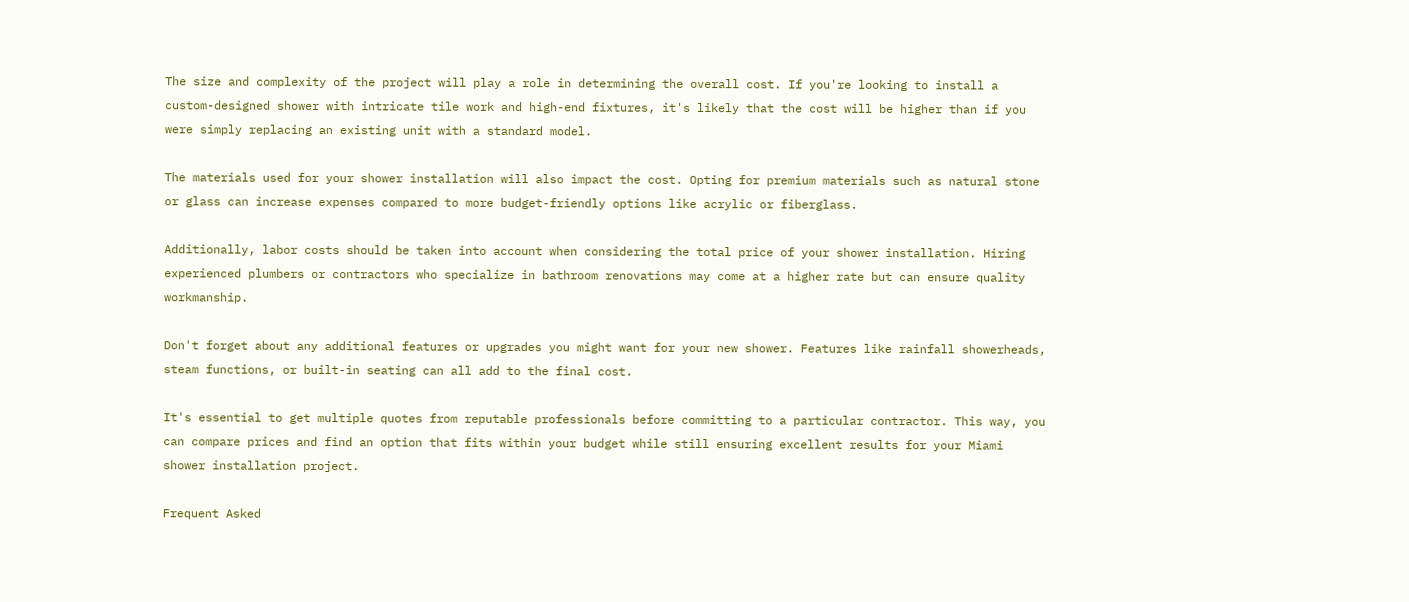The size and complexity of the project will play a role in determining the overall cost. If you're looking to install a custom-designed shower with intricate tile work and high-end fixtures, it's likely that the cost will be higher than if you were simply replacing an existing unit with a standard model.

The materials used for your shower installation will also impact the cost. Opting for premium materials such as natural stone or glass can increase expenses compared to more budget-friendly options like acrylic or fiberglass.

Additionally, labor costs should be taken into account when considering the total price of your shower installation. Hiring experienced plumbers or contractors who specialize in bathroom renovations may come at a higher rate but can ensure quality workmanship.

Don't forget about any additional features or upgrades you might want for your new shower. Features like rainfall showerheads, steam functions, or built-in seating can all add to the final cost.

It's essential to get multiple quotes from reputable professionals before committing to a particular contractor. This way, you can compare prices and find an option that fits within your budget while still ensuring excellent results for your Miami shower installation project.

Frequent Asked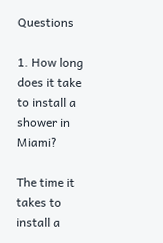Questions

1. How long does it take to install a shower in Miami?

The time it takes to install a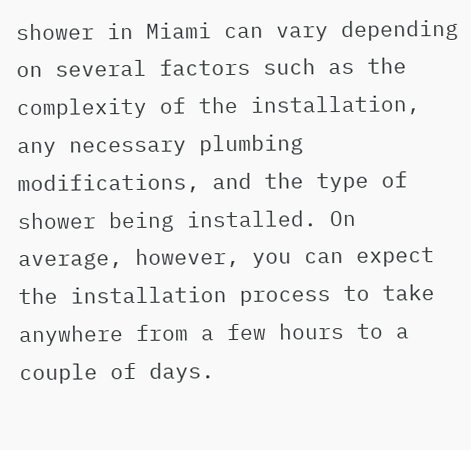shower in Miami can vary depending on several factors such as the complexity of the installation, any necessary plumbing modifications, and the type of shower being installed. On average, however, you can expect the installation process to take anywhere from a few hours to a couple of days.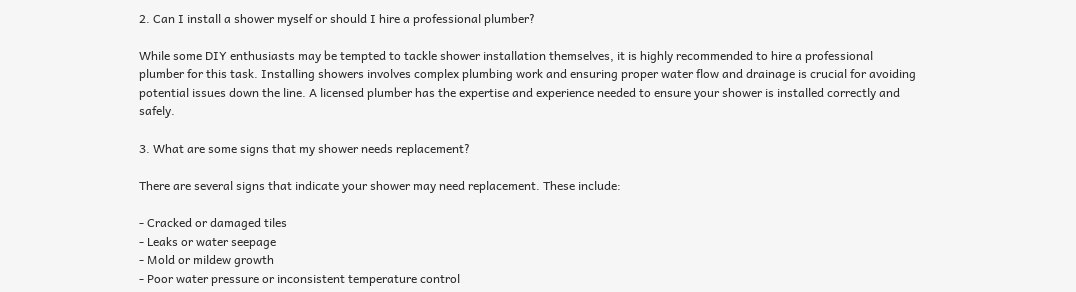2. Can I install a shower myself or should I hire a professional plumber?

While some DIY enthusiasts may be tempted to tackle shower installation themselves, it is highly recommended to hire a professional plumber for this task. Installing showers involves complex plumbing work and ensuring proper water flow and drainage is crucial for avoiding potential issues down the line. A licensed plumber has the expertise and experience needed to ensure your shower is installed correctly and safely.

3. What are some signs that my shower needs replacement?

There are several signs that indicate your shower may need replacement. These include:

- Cracked or damaged tiles
- Leaks or water seepage
- Mold or mildew growth
- Poor water pressure or inconsistent temperature control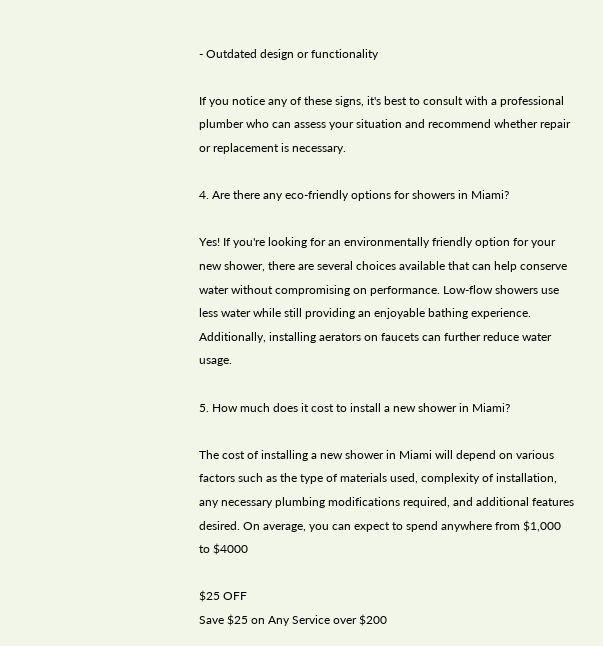- Outdated design or functionality

If you notice any of these signs, it's best to consult with a professional plumber who can assess your situation and recommend whether repair or replacement is necessary.

4. Are there any eco-friendly options for showers in Miami?

Yes! If you're looking for an environmentally friendly option for your new shower, there are several choices available that can help conserve water without compromising on performance. Low-flow showers use less water while still providing an enjoyable bathing experience. Additionally, installing aerators on faucets can further reduce water usage.

5. How much does it cost to install a new shower in Miami?

The cost of installing a new shower in Miami will depend on various factors such as the type of materials used, complexity of installation, any necessary plumbing modifications required, and additional features desired. On average, you can expect to spend anywhere from $1,000 to $4000

$25 OFF
Save $25 on Any Service over $200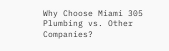Why Choose Miami 305 Plumbing vs. Other Companies?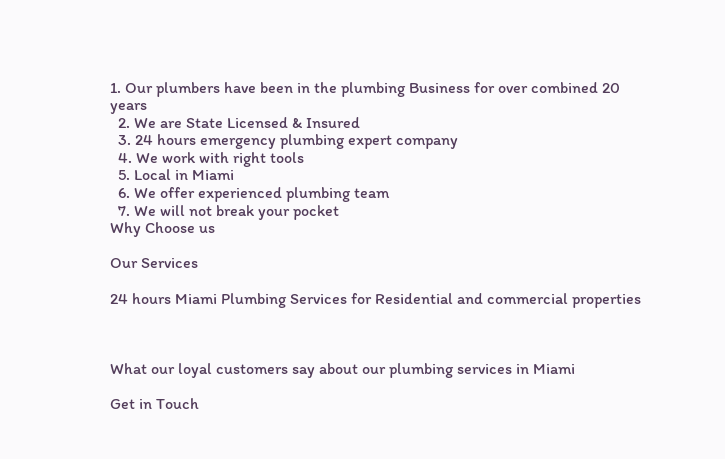1. Our plumbers have been in the plumbing Business for over combined 20 years
  2. We are State Licensed & Insured
  3. 24 hours emergency plumbing expert company
  4. We work with right tools
  5. Local in Miami
  6. We offer experienced plumbing team
  7. We will not break your pocket
Why Choose us

Our Services

24 hours Miami Plumbing Services for Residential and commercial properties



What our loyal customers say about our plumbing services in Miami

Get in Touch